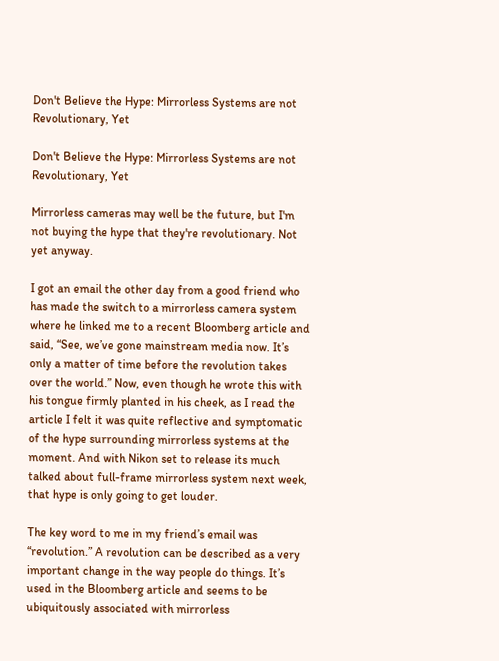Don't Believe the Hype: Mirrorless Systems are not Revolutionary, Yet

Don't Believe the Hype: Mirrorless Systems are not Revolutionary, Yet

Mirrorless cameras may well be the future, but I'm not buying the hype that they're revolutionary. Not yet anyway.

I got an email the other day from a good friend who has made the switch to a mirrorless camera system where he linked me to a recent Bloomberg article and said, “See, we’ve gone mainstream media now. It’s only a matter of time before the revolution takes over the world.” Now, even though he wrote this with his tongue firmly planted in his cheek, as I read the article I felt it was quite reflective and symptomatic of the hype surrounding mirrorless systems at the moment. And with Nikon set to release its much talked about full-frame mirrorless system next week, that hype is only going to get louder.

The key word to me in my friend’s email was “revolution.” A revolution can be described as a very important change in the way people do things. It’s used in the Bloomberg article and seems to be ubiquitously associated with mirrorless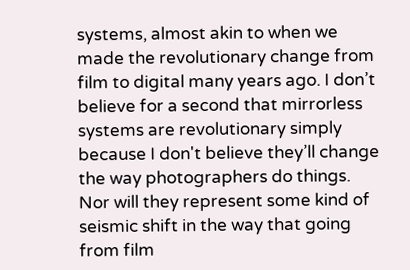systems, almost akin to when we made the revolutionary change from film to digital many years ago. I don’t believe for a second that mirrorless systems are revolutionary simply because I don't believe they’ll change the way photographers do things. Nor will they represent some kind of seismic shift in the way that going from film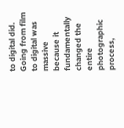to digital did. Going from film to digital was massive because it fundamentally changed the entire photographic process,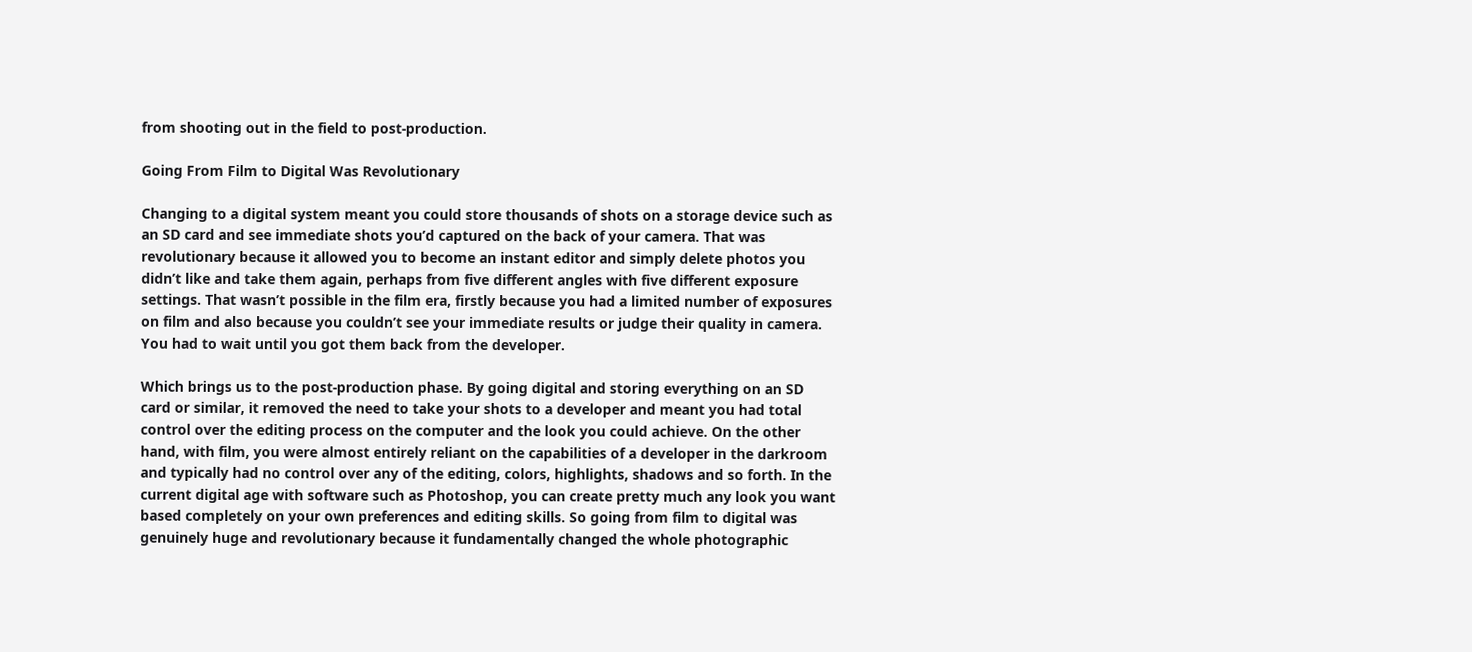from shooting out in the field to post-production.

Going From Film to Digital Was Revolutionary

Changing to a digital system meant you could store thousands of shots on a storage device such as an SD card and see immediate shots you’d captured on the back of your camera. That was revolutionary because it allowed you to become an instant editor and simply delete photos you didn’t like and take them again, perhaps from five different angles with five different exposure settings. That wasn’t possible in the film era, firstly because you had a limited number of exposures on film and also because you couldn’t see your immediate results or judge their quality in camera. You had to wait until you got them back from the developer.

Which brings us to the post-production phase. By going digital and storing everything on an SD card or similar, it removed the need to take your shots to a developer and meant you had total control over the editing process on the computer and the look you could achieve. On the other hand, with film, you were almost entirely reliant on the capabilities of a developer in the darkroom and typically had no control over any of the editing, colors, highlights, shadows and so forth. In the current digital age with software such as Photoshop, you can create pretty much any look you want based completely on your own preferences and editing skills. So going from film to digital was genuinely huge and revolutionary because it fundamentally changed the whole photographic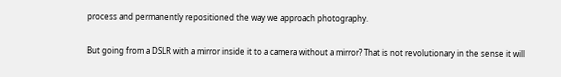process and permanently repositioned the way we approach photography.

But going from a DSLR with a mirror inside it to a camera without a mirror? That is not revolutionary in the sense it will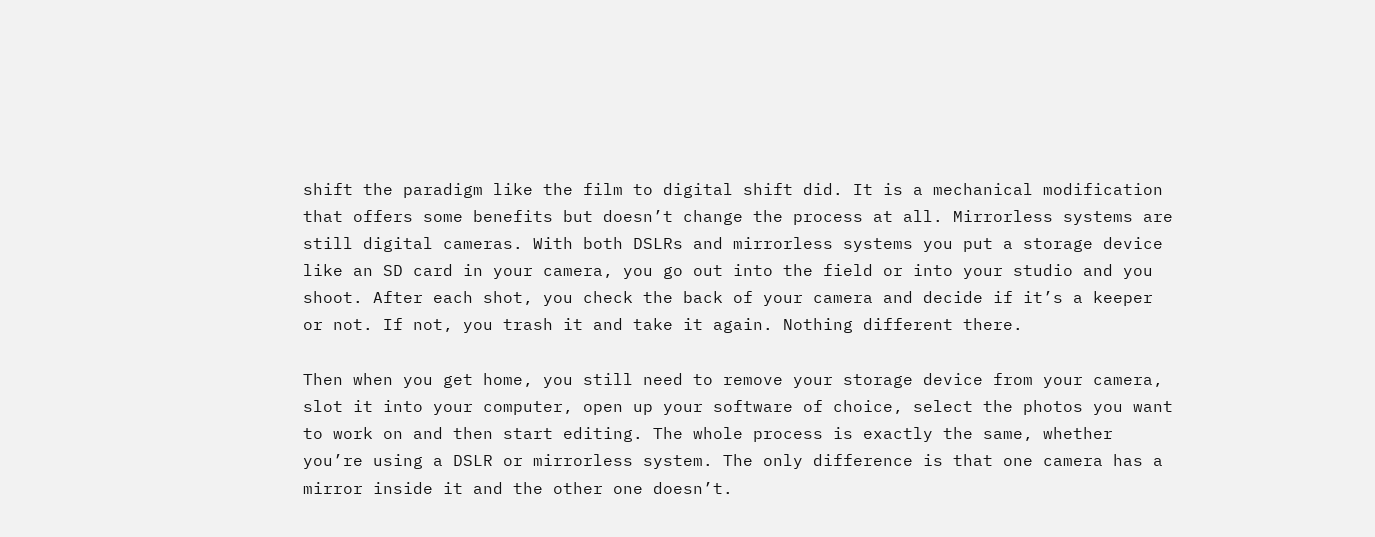shift the paradigm like the film to digital shift did. It is a mechanical modification that offers some benefits but doesn’t change the process at all. Mirrorless systems are still digital cameras. With both DSLRs and mirrorless systems you put a storage device like an SD card in your camera, you go out into the field or into your studio and you shoot. After each shot, you check the back of your camera and decide if it’s a keeper or not. If not, you trash it and take it again. Nothing different there.

Then when you get home, you still need to remove your storage device from your camera, slot it into your computer, open up your software of choice, select the photos you want to work on and then start editing. The whole process is exactly the same, whether you’re using a DSLR or mirrorless system. The only difference is that one camera has a mirror inside it and the other one doesn’t.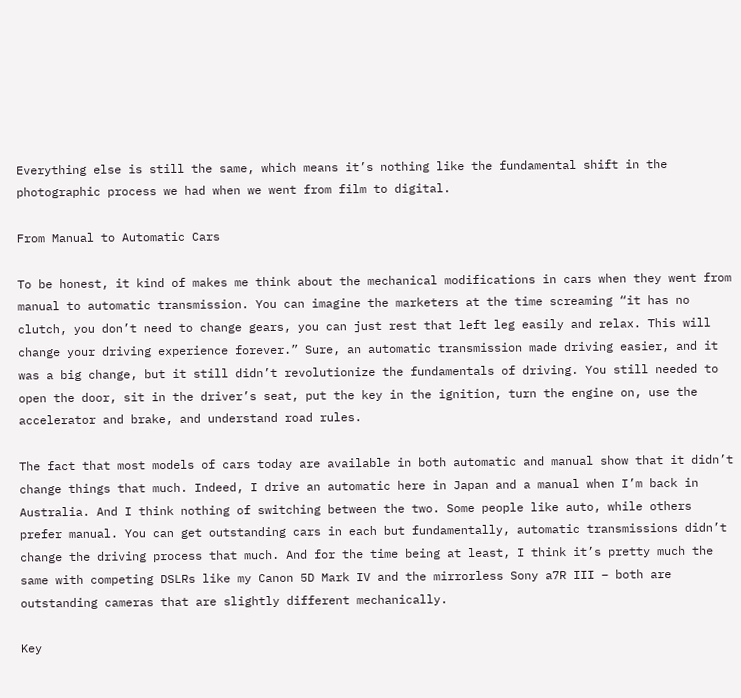Everything else is still the same, which means it’s nothing like the fundamental shift in the photographic process we had when we went from film to digital.

From Manual to Automatic Cars

To be honest, it kind of makes me think about the mechanical modifications in cars when they went from manual to automatic transmission. You can imagine the marketers at the time screaming “it has no clutch, you don’t need to change gears, you can just rest that left leg easily and relax. This will change your driving experience forever.” Sure, an automatic transmission made driving easier, and it was a big change, but it still didn’t revolutionize the fundamentals of driving. You still needed to open the door, sit in the driver’s seat, put the key in the ignition, turn the engine on, use the accelerator and brake, and understand road rules.

The fact that most models of cars today are available in both automatic and manual show that it didn’t change things that much. Indeed, I drive an automatic here in Japan and a manual when I’m back in Australia. And I think nothing of switching between the two. Some people like auto, while others prefer manual. You can get outstanding cars in each but fundamentally, automatic transmissions didn’t change the driving process that much. And for the time being at least, I think it’s pretty much the same with competing DSLRs like my Canon 5D Mark IV and the mirrorless Sony a7R III – both are outstanding cameras that are slightly different mechanically.

Key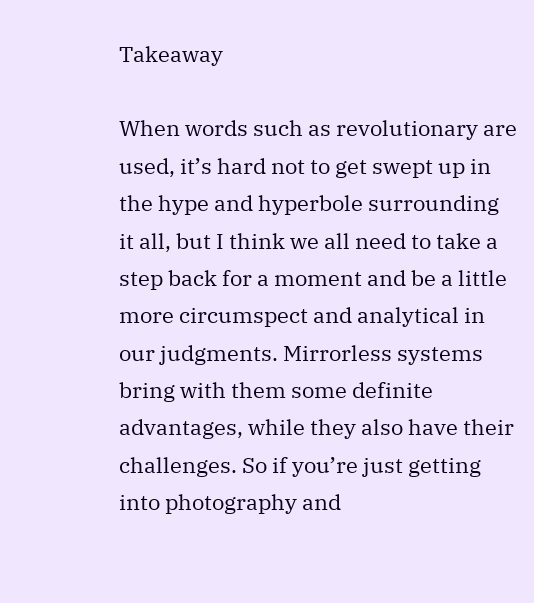Takeaway

When words such as revolutionary are used, it’s hard not to get swept up in the hype and hyperbole surrounding it all, but I think we all need to take a step back for a moment and be a little more circumspect and analytical in our judgments. Mirrorless systems bring with them some definite advantages, while they also have their challenges. So if you’re just getting into photography and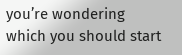you’re wondering which you should start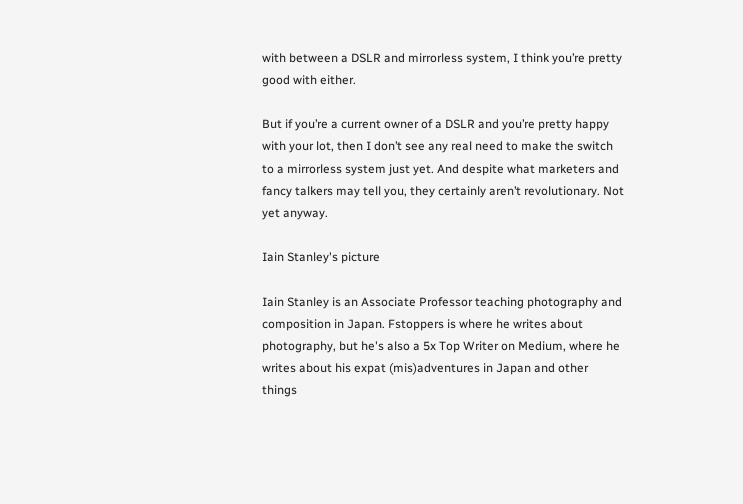with between a DSLR and mirrorless system, I think you’re pretty good with either.

But if you’re a current owner of a DSLR and you’re pretty happy with your lot, then I don’t see any real need to make the switch to a mirrorless system just yet. And despite what marketers and fancy talkers may tell you, they certainly aren’t revolutionary. Not yet anyway.

Iain Stanley's picture

Iain Stanley is an Associate Professor teaching photography and composition in Japan. Fstoppers is where he writes about photography, but he's also a 5x Top Writer on Medium, where he writes about his expat (mis)adventures in Japan and other things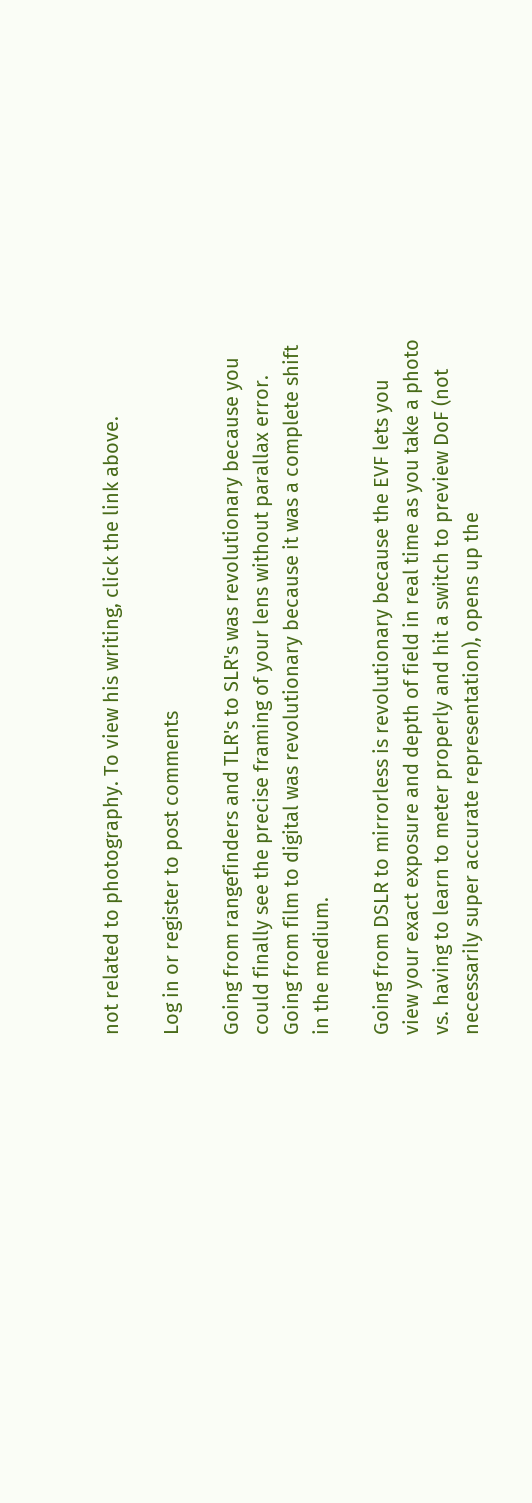not related to photography. To view his writing, click the link above.

Log in or register to post comments

Going from rangefinders and TLR's to SLR's was revolutionary because you could finally see the precise framing of your lens without parallax error. Going from film to digital was revolutionary because it was a complete shift in the medium.

Going from DSLR to mirrorless is revolutionary because the EVF lets you view your exact exposure and depth of field in real time as you take a photo vs. having to learn to meter properly and hit a switch to preview DoF (not necessarily super accurate representation), opens up the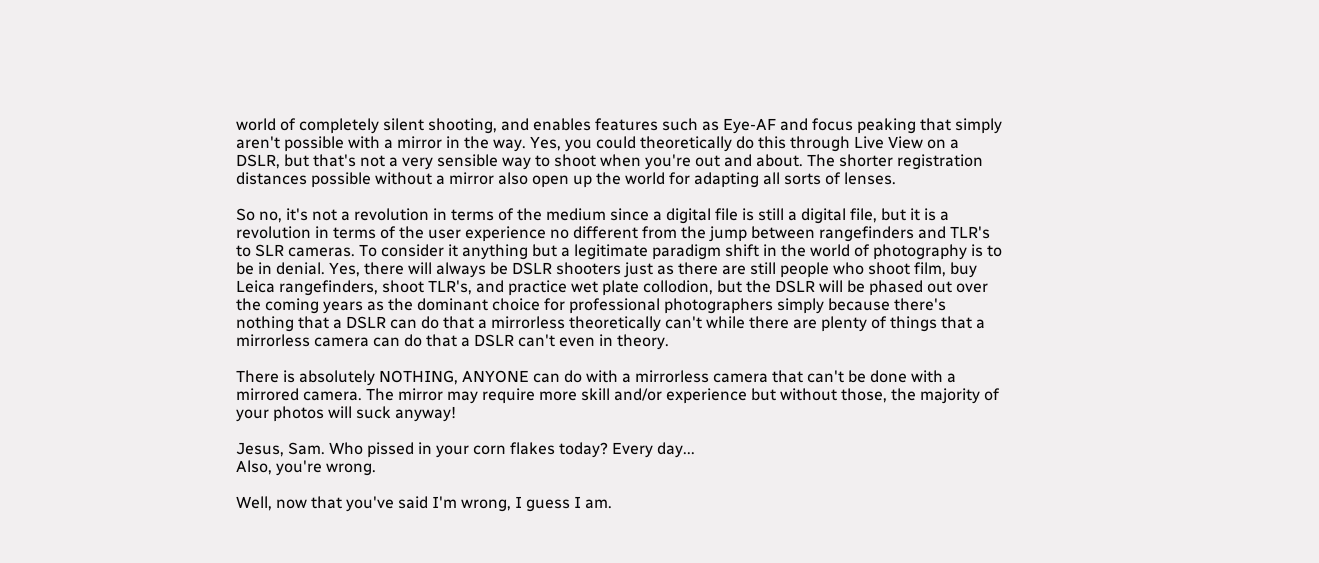world of completely silent shooting, and enables features such as Eye-AF and focus peaking that simply aren't possible with a mirror in the way. Yes, you could theoretically do this through Live View on a DSLR, but that's not a very sensible way to shoot when you're out and about. The shorter registration distances possible without a mirror also open up the world for adapting all sorts of lenses.

So no, it's not a revolution in terms of the medium since a digital file is still a digital file, but it is a revolution in terms of the user experience no different from the jump between rangefinders and TLR's to SLR cameras. To consider it anything but a legitimate paradigm shift in the world of photography is to be in denial. Yes, there will always be DSLR shooters just as there are still people who shoot film, buy Leica rangefinders, shoot TLR's, and practice wet plate collodion, but the DSLR will be phased out over the coming years as the dominant choice for professional photographers simply because there's nothing that a DSLR can do that a mirrorless theoretically can't while there are plenty of things that a mirrorless camera can do that a DSLR can't even in theory.

There is absolutely NOTHING, ANYONE can do with a mirrorless camera that can't be done with a mirrored camera. The mirror may require more skill and/or experience but without those, the majority of your photos will suck anyway!

Jesus, Sam. Who pissed in your corn flakes today? Every day...
Also, you're wrong.

Well, now that you've said I'm wrong, I guess I am.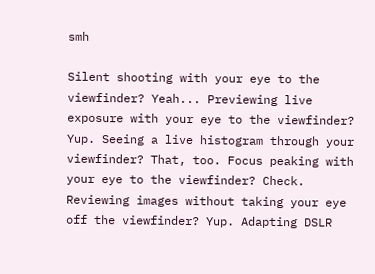smh

Silent shooting with your eye to the viewfinder? Yeah... Previewing live exposure with your eye to the viewfinder? Yup. Seeing a live histogram through your viewfinder? That, too. Focus peaking with your eye to the viewfinder? Check. Reviewing images without taking your eye off the viewfinder? Yup. Adapting DSLR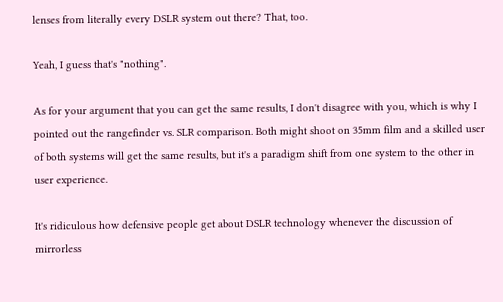lenses from literally every DSLR system out there? That, too.

Yeah, I guess that's "nothing".

As for your argument that you can get the same results, I don't disagree with you, which is why I pointed out the rangefinder vs. SLR comparison. Both might shoot on 35mm film and a skilled user of both systems will get the same results, but it's a paradigm shift from one system to the other in user experience.

It's ridiculous how defensive people get about DSLR technology whenever the discussion of mirrorless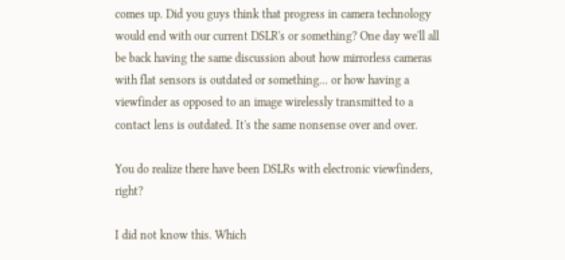comes up. Did you guys think that progress in camera technology would end with our current DSLR's or something? One day we'll all be back having the same discussion about how mirrorless cameras with flat sensors is outdated or something... or how having a viewfinder as opposed to an image wirelessly transmitted to a contact lens is outdated. It's the same nonsense over and over.

You do realize there have been DSLRs with electronic viewfinders, right?

I did not know this. Which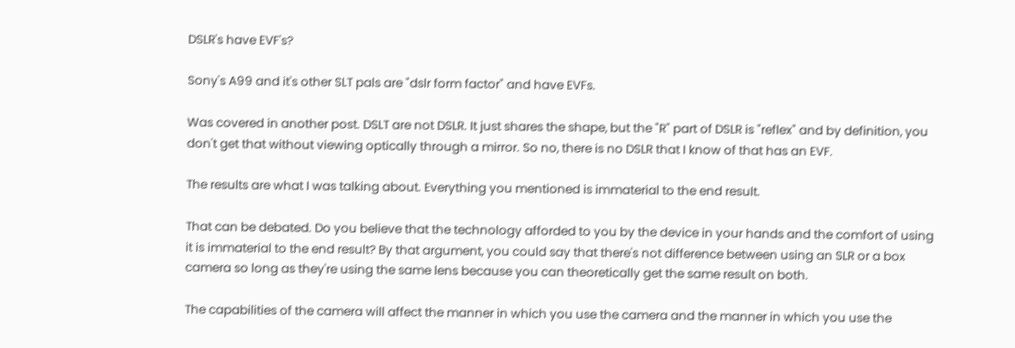DSLR's have EVF's?

Sony's A99 and it's other SLT pals are "dslr form factor" and have EVFs.

Was covered in another post. DSLT are not DSLR. It just shares the shape, but the "R" part of DSLR is "reflex" and by definition, you don't get that without viewing optically through a mirror. So no, there is no DSLR that I know of that has an EVF.

The results are what I was talking about. Everything you mentioned is immaterial to the end result.

That can be debated. Do you believe that the technology afforded to you by the device in your hands and the comfort of using it is immaterial to the end result? By that argument, you could say that there's not difference between using an SLR or a box camera so long as they're using the same lens because you can theoretically get the same result on both.

The capabilities of the camera will affect the manner in which you use the camera and the manner in which you use the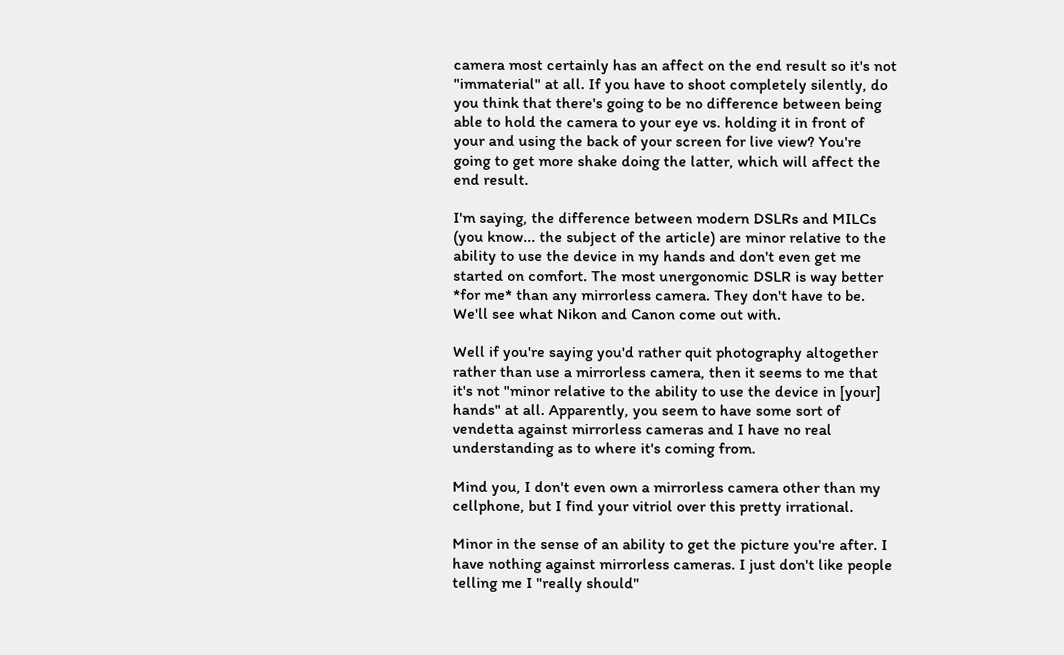camera most certainly has an affect on the end result so it's not "immaterial" at all. If you have to shoot completely silently, do you think that there's going to be no difference between being able to hold the camera to your eye vs. holding it in front of your and using the back of your screen for live view? You're going to get more shake doing the latter, which will affect the end result.

I'm saying, the difference between modern DSLRs and MILCs (you know... the subject of the article) are minor relative to the ability to use the device in my hands and don't even get me started on comfort. The most unergonomic DSLR is way better *for me* than any mirrorless camera. They don't have to be. We'll see what Nikon and Canon come out with.

Well if you're saying you'd rather quit photography altogether rather than use a mirrorless camera, then it seems to me that it's not "minor relative to the ability to use the device in [your] hands" at all. Apparently, you seem to have some sort of vendetta against mirrorless cameras and I have no real understanding as to where it's coming from.

Mind you, I don't even own a mirrorless camera other than my cellphone, but I find your vitriol over this pretty irrational.

Minor in the sense of an ability to get the picture you're after. I have nothing against mirrorless cameras. I just don't like people telling me I "really should"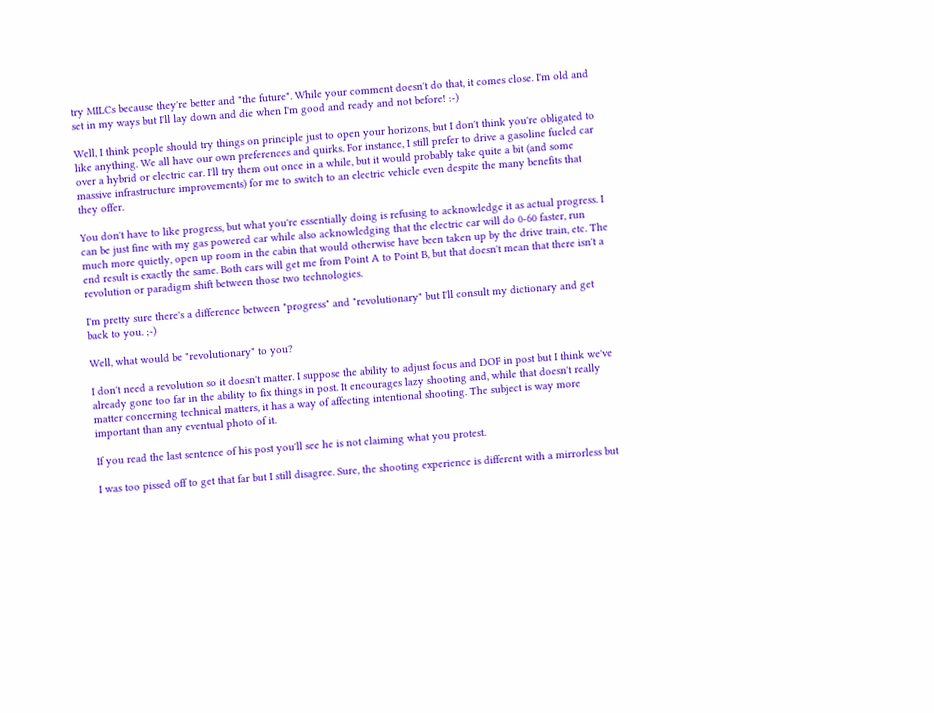try MILCs because they're better and "the future". While your comment doesn't do that, it comes close. I'm old and set in my ways but I'll lay down and die when I'm good and ready and not before! :-)

Well, I think people should try things on principle just to open your horizons, but I don't think you're obligated to like anything. We all have our own preferences and quirks. For instance, I still prefer to drive a gasoline fueled car over a hybrid or electric car. I'll try them out once in a while, but it would probably take quite a bit (and some massive infrastructure improvements) for me to switch to an electric vehicle even despite the many benefits that they offer.

You don't have to like progress, but what you're essentially doing is refusing to acknowledge it as actual progress. I can be just fine with my gas powered car while also acknowledging that the electric car will do 0-60 faster, run much more quietly, open up room in the cabin that would otherwise have been taken up by the drive train, etc. The end result is exactly the same. Both cars will get me from Point A to Point B, but that doesn't mean that there isn't a revolution or paradigm shift between those two technologies.

I'm pretty sure there's a difference between "progress" and "revolutionary" but I'll consult my dictionary and get back to you. ;-)

Well, what would be "revolutionary" to you?

I don't need a revolution so it doesn't matter. I suppose the ability to adjust focus and DOF in post but I think we've already gone too far in the ability to fix things in post. It encourages lazy shooting and, while that doesn't really matter concerning technical matters, it has a way of affecting intentional shooting. The subject is way more important than any eventual photo of it.

If you read the last sentence of his post you'll see he is not claiming what you protest.

I was too pissed off to get that far but I still disagree. Sure, the shooting experience is different with a mirrorless but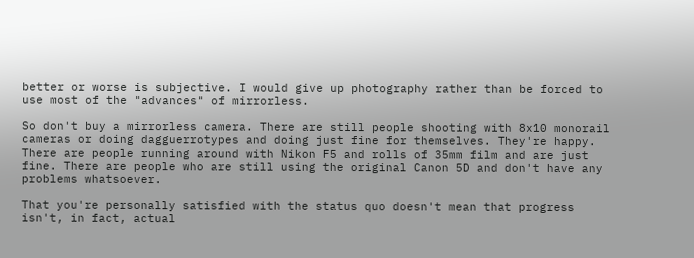better or worse is subjective. I would give up photography rather than be forced to use most of the "advances" of mirrorless.

So don't buy a mirrorless camera. There are still people shooting with 8x10 monorail cameras or doing dagguerrotypes and doing just fine for themselves. They're happy. There are people running around with Nikon F5 and rolls of 35mm film and are just fine. There are people who are still using the original Canon 5D and don't have any problems whatsoever.

That you're personally satisfied with the status quo doesn't mean that progress isn't, in fact, actual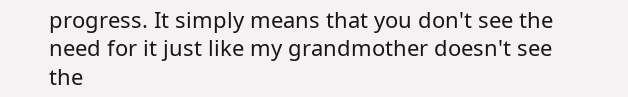progress. It simply means that you don't see the need for it just like my grandmother doesn't see the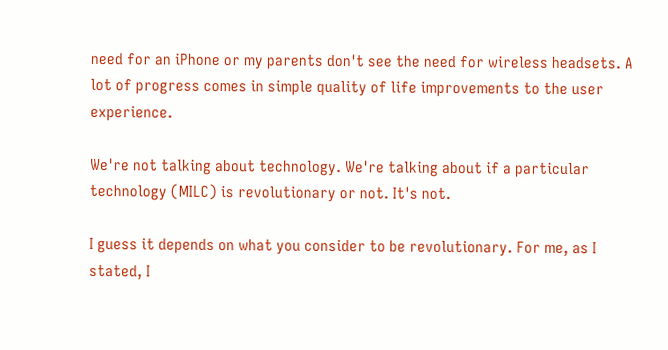need for an iPhone or my parents don't see the need for wireless headsets. A lot of progress comes in simple quality of life improvements to the user experience.

We're not talking about technology. We're talking about if a particular technology (MILC) is revolutionary or not. It's not.

I guess it depends on what you consider to be revolutionary. For me, as I stated, I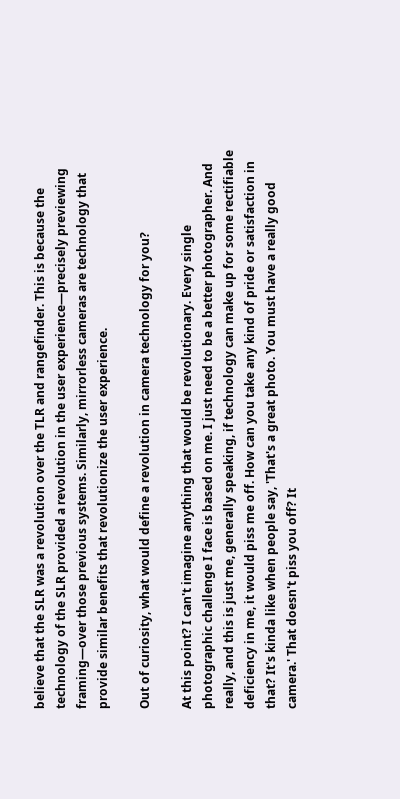believe that the SLR was a revolution over the TLR and rangefinder. This is because the technology of the SLR provided a revolution in the user experience—precisely previewing framing—over those previous systems. Similarly, mirrorless cameras are technology that provide similar benefits that revolutionize the user experience.

Out of curiosity, what would define a revolution in camera technology for you?

At this point? I can't imagine anything that would be revolutionary. Every single photographic challenge I face is based on me. I just need to be a better photographer. And really, and this is just me, generally speaking, if technology can make up for some rectifiable deficiency in me, it would piss me off. How can you take any kind of pride or satisfaction in that? It's kinda like when people say, 'That's a great photo. You must have a really good camera.' That doesn't piss you off? It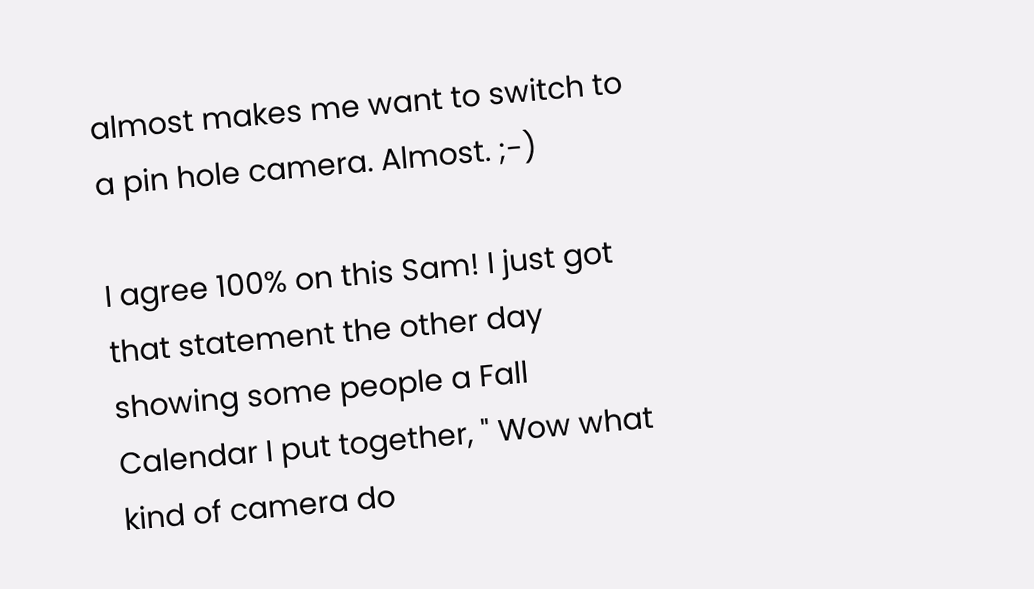almost makes me want to switch to a pin hole camera. Almost. ;-)

I agree 100% on this Sam! I just got that statement the other day showing some people a Fall Calendar I put together, " Wow what kind of camera do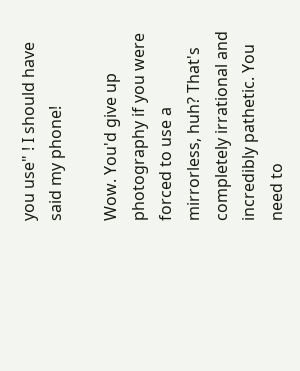you use" ! I should have said my phone!

Wow. You'd give up photography if you were forced to use a mirrorless, huh? That's completely irrational and incredibly pathetic. You need to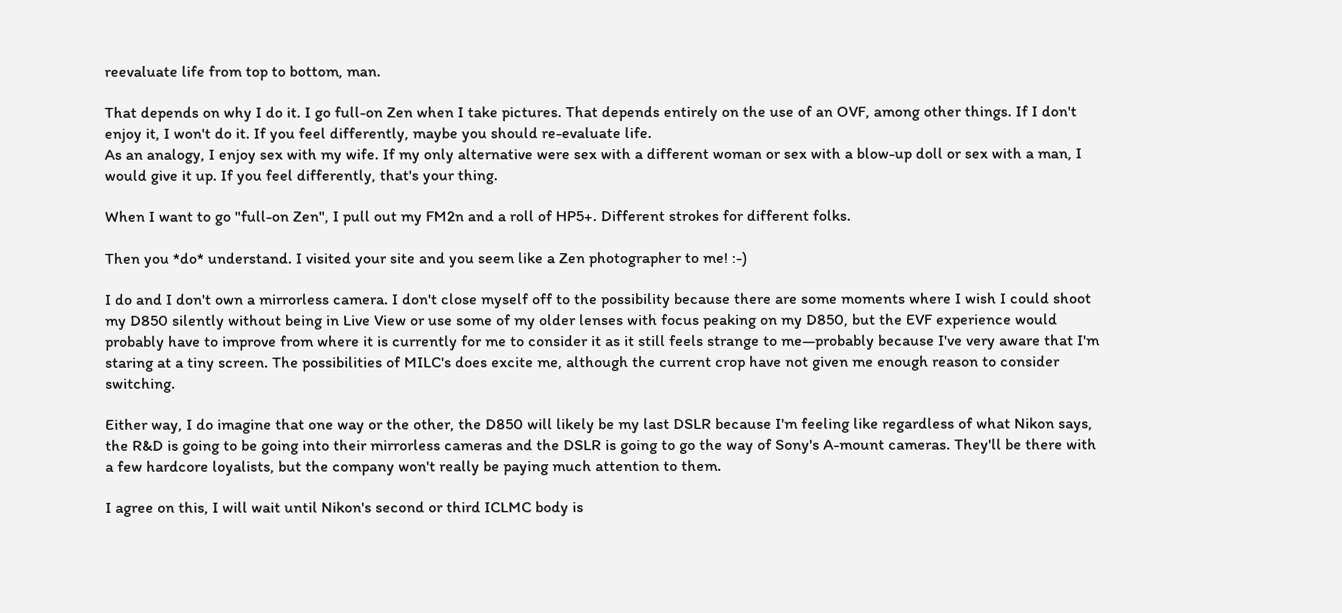reevaluate life from top to bottom, man.

That depends on why I do it. I go full-on Zen when I take pictures. That depends entirely on the use of an OVF, among other things. If I don't enjoy it, I won't do it. If you feel differently, maybe you should re-evaluate life.
As an analogy, I enjoy sex with my wife. If my only alternative were sex with a different woman or sex with a blow-up doll or sex with a man, I would give it up. If you feel differently, that's your thing.

When I want to go "full-on Zen", I pull out my FM2n and a roll of HP5+. Different strokes for different folks.

Then you *do* understand. I visited your site and you seem like a Zen photographer to me! :-)

I do and I don't own a mirrorless camera. I don't close myself off to the possibility because there are some moments where I wish I could shoot my D850 silently without being in Live View or use some of my older lenses with focus peaking on my D850, but the EVF experience would probably have to improve from where it is currently for me to consider it as it still feels strange to me—probably because I've very aware that I'm staring at a tiny screen. The possibilities of MILC's does excite me, although the current crop have not given me enough reason to consider switching.

Either way, I do imagine that one way or the other, the D850 will likely be my last DSLR because I'm feeling like regardless of what Nikon says, the R&D is going to be going into their mirrorless cameras and the DSLR is going to go the way of Sony's A-mount cameras. They'll be there with a few hardcore loyalists, but the company won't really be paying much attention to them.

I agree on this, I will wait until Nikon's second or third ICLMC body is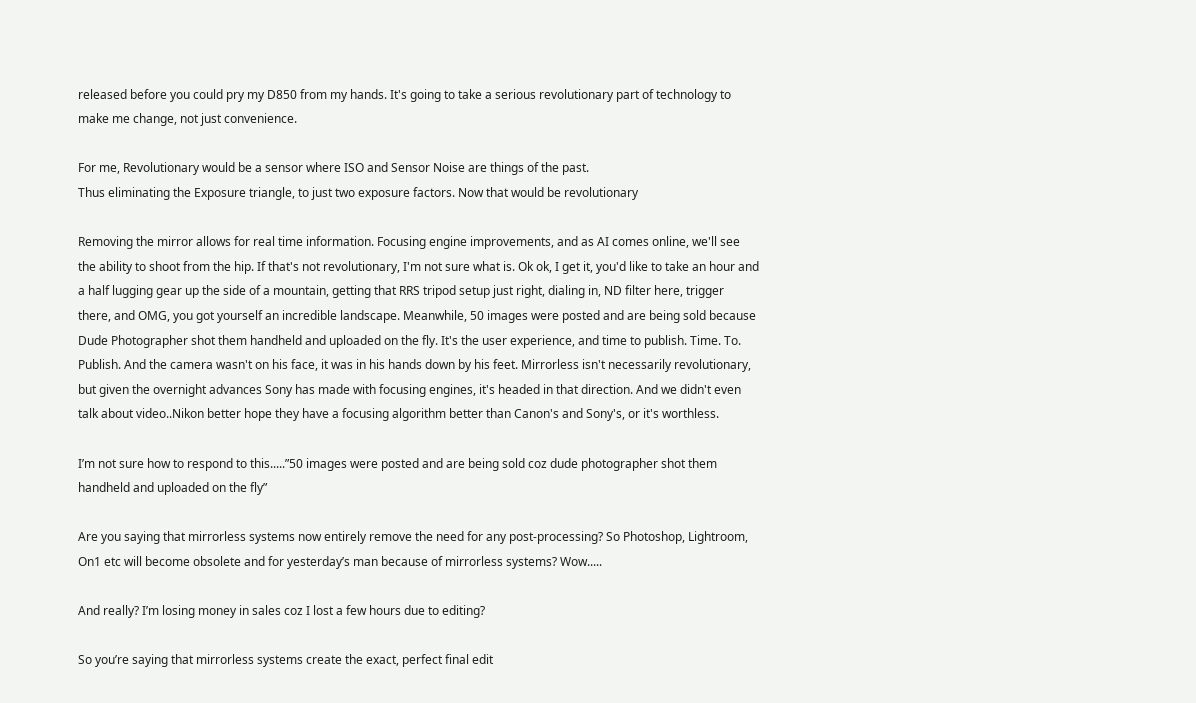released before you could pry my D850 from my hands. It's going to take a serious revolutionary part of technology to make me change, not just convenience.

For me, Revolutionary would be a sensor where ISO and Sensor Noise are things of the past.
Thus eliminating the Exposure triangle, to just two exposure factors. Now that would be revolutionary

Removing the mirror allows for real time information. Focusing engine improvements, and as AI comes online, we'll see the ability to shoot from the hip. If that's not revolutionary, I'm not sure what is. Ok ok, I get it, you'd like to take an hour and a half lugging gear up the side of a mountain, getting that RRS tripod setup just right, dialing in, ND filter here, trigger there, and OMG, you got yourself an incredible landscape. Meanwhile, 50 images were posted and are being sold because Dude Photographer shot them handheld and uploaded on the fly. It's the user experience, and time to publish. Time. To. Publish. And the camera wasn't on his face, it was in his hands down by his feet. Mirrorless isn't necessarily revolutionary, but given the overnight advances Sony has made with focusing engines, it's headed in that direction. And we didn't even talk about video..Nikon better hope they have a focusing algorithm better than Canon's and Sony's, or it's worthless.

I’m not sure how to respond to this.....”50 images were posted and are being sold coz dude photographer shot them handheld and uploaded on the fly”

Are you saying that mirrorless systems now entirely remove the need for any post-processing? So Photoshop, Lightroom, On1 etc will become obsolete and for yesterday’s man because of mirrorless systems? Wow.....

And really? I’m losing money in sales coz I lost a few hours due to editing?

So you’re saying that mirrorless systems create the exact, perfect final edit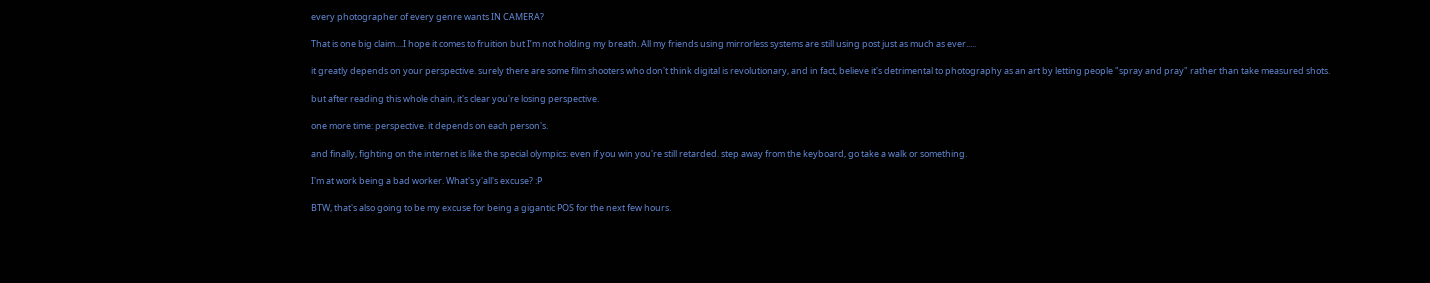every photographer of every genre wants IN CAMERA?

That is one big claim....I hope it comes to fruition but I’m not holding my breath. All my friends using mirrorless systems are still using post just as much as ever.....

it greatly depends on your perspective. surely there are some film shooters who don't think digital is revolutionary, and in fact, believe it's detrimental to photography as an art by letting people "spray and pray" rather than take measured shots.

but after reading this whole chain, it's clear you're losing perspective.

one more time: perspective. it depends on each person's.

and finally, fighting on the internet is like the special olympics: even if you win you're still retarded. step away from the keyboard, go take a walk or something.

I'm at work being a bad worker. What's y'all's excuse? :P

BTW, that's also going to be my excuse for being a gigantic POS for the next few hours.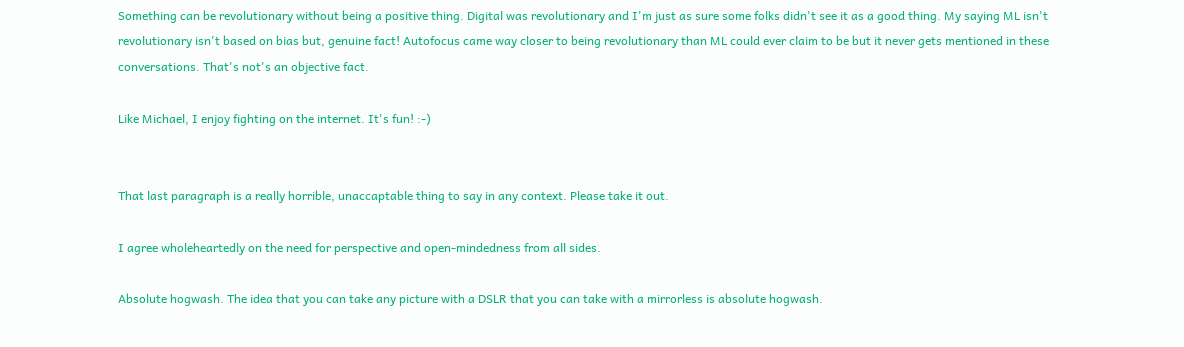Something can be revolutionary without being a positive thing. Digital was revolutionary and I'm just as sure some folks didn't see it as a good thing. My saying ML isn't revolutionary isn't based on bias but, genuine fact! Autofocus came way closer to being revolutionary than ML could ever claim to be but it never gets mentioned in these conversations. That's not's an objective fact.

Like Michael, I enjoy fighting on the internet. It's fun! :-)


That last paragraph is a really horrible, unaccaptable thing to say in any context. Please take it out.

I agree wholeheartedly on the need for perspective and open-mindedness from all sides.

Absolute hogwash. The idea that you can take any picture with a DSLR that you can take with a mirrorless is absolute hogwash.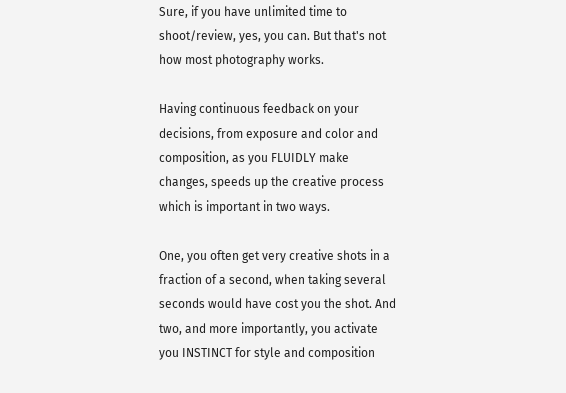Sure, if you have unlimited time to shoot/review, yes, you can. But that's not how most photography works.

Having continuous feedback on your decisions, from exposure and color and composition, as you FLUIDLY make changes, speeds up the creative process which is important in two ways.

One, you often get very creative shots in a fraction of a second, when taking several seconds would have cost you the shot. And two, and more importantly, you activate you INSTINCT for style and composition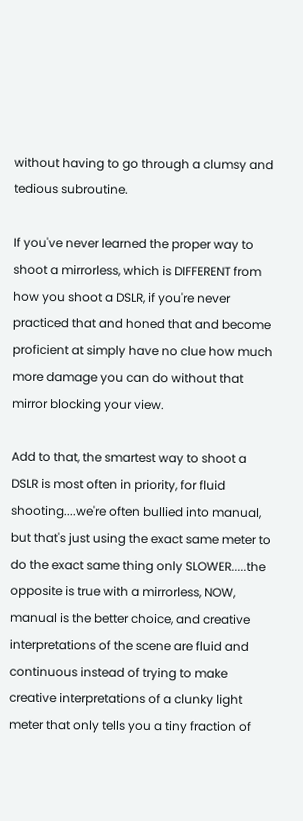without having to go through a clumsy and tedious subroutine.

If you've never learned the proper way to shoot a mirrorless, which is DIFFERENT from how you shoot a DSLR, if you're never practiced that and honed that and become proficient at simply have no clue how much more damage you can do without that mirror blocking your view.

Add to that, the smartest way to shoot a DSLR is most often in priority, for fluid shooting....we're often bullied into manual, but that's just using the exact same meter to do the exact same thing only SLOWER.....the opposite is true with a mirrorless, NOW, manual is the better choice, and creative interpretations of the scene are fluid and continuous instead of trying to make creative interpretations of a clunky light meter that only tells you a tiny fraction of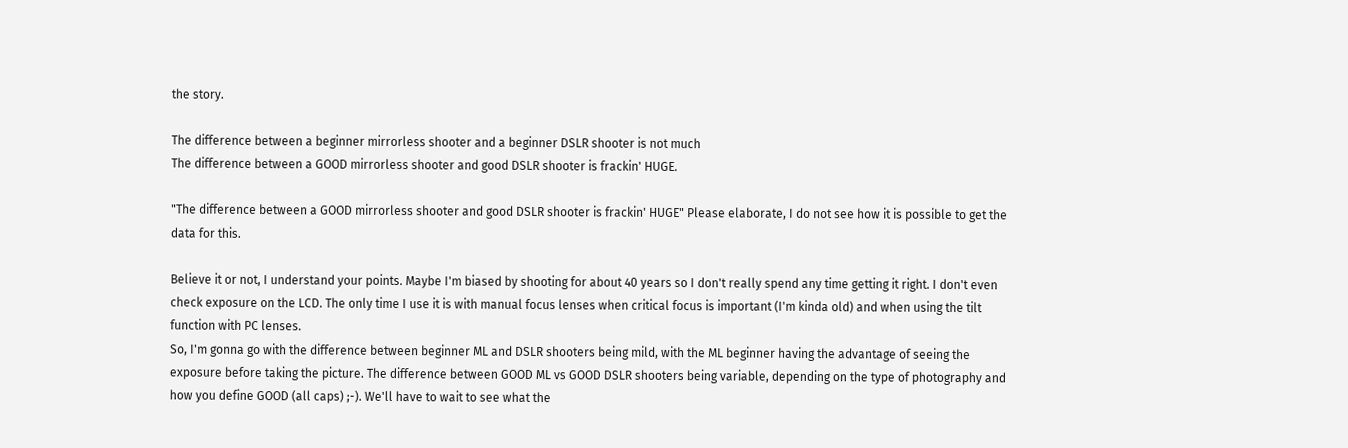the story.

The difference between a beginner mirrorless shooter and a beginner DSLR shooter is not much
The difference between a GOOD mirrorless shooter and good DSLR shooter is frackin' HUGE.

"The difference between a GOOD mirrorless shooter and good DSLR shooter is frackin' HUGE" Please elaborate, I do not see how it is possible to get the data for this.

Believe it or not, I understand your points. Maybe I'm biased by shooting for about 40 years so I don't really spend any time getting it right. I don't even check exposure on the LCD. The only time I use it is with manual focus lenses when critical focus is important (I'm kinda old) and when using the tilt function with PC lenses.
So, I'm gonna go with the difference between beginner ML and DSLR shooters being mild, with the ML beginner having the advantage of seeing the exposure before taking the picture. The difference between GOOD ML vs GOOD DSLR shooters being variable, depending on the type of photography and how you define GOOD (all caps) ;-). We'll have to wait to see what the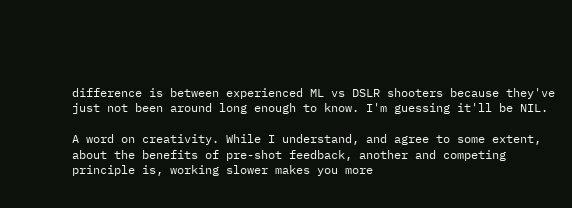difference is between experienced ML vs DSLR shooters because they've just not been around long enough to know. I'm guessing it'll be NIL.

A word on creativity. While I understand, and agree to some extent, about the benefits of pre-shot feedback, another and competing principle is, working slower makes you more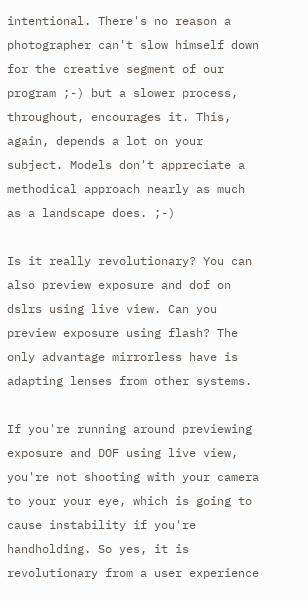intentional. There's no reason a photographer can't slow himself down for the creative segment of our program ;-) but a slower process, throughout, encourages it. This, again, depends a lot on your subject. Models don't appreciate a methodical approach nearly as much as a landscape does. ;-)

Is it really revolutionary? You can also preview exposure and dof on dslrs using live view. Can you preview exposure using flash? The only advantage mirrorless have is adapting lenses from other systems.

If you're running around previewing exposure and DOF using live view, you're not shooting with your camera to your your eye, which is going to cause instability if you're handholding. So yes, it is revolutionary from a user experience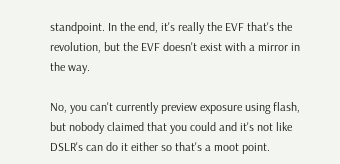standpoint. In the end, it's really the EVF that's the revolution, but the EVF doesn't exist with a mirror in the way.

No, you can't currently preview exposure using flash, but nobody claimed that you could and it's not like DSLR's can do it either so that's a moot point.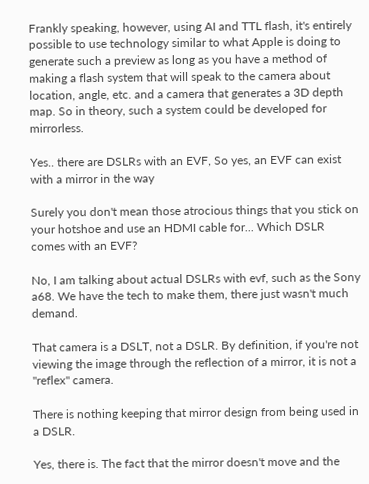Frankly speaking, however, using AI and TTL flash, it's entirely possible to use technology similar to what Apple is doing to generate such a preview as long as you have a method of making a flash system that will speak to the camera about location, angle, etc. and a camera that generates a 3D depth map. So in theory, such a system could be developed for mirrorless.

Yes.. there are DSLRs with an EVF, So yes, an EVF can exist with a mirror in the way

Surely you don't mean those atrocious things that you stick on your hotshoe and use an HDMI cable for... Which DSLR comes with an EVF?

No, I am talking about actual DSLRs with evf, such as the Sony a68. We have the tech to make them, there just wasn't much demand.

That camera is a DSLT, not a DSLR. By definition, if you're not viewing the image through the reflection of a mirror, it is not a "reflex" camera.

There is nothing keeping that mirror design from being used in a DSLR.

Yes, there is. The fact that the mirror doesn't move and the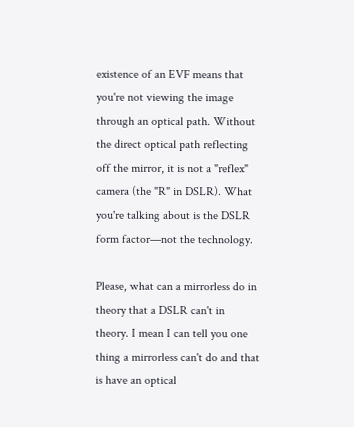existence of an EVF means that you're not viewing the image through an optical path. Without the direct optical path reflecting off the mirror, it is not a "reflex" camera (the "R" in DSLR). What you're talking about is the DSLR form factor—not the technology.

Please, what can a mirrorless do in theory that a DSLR can't in theory. I mean I can tell you one thing a mirrorless can't do and that is have an optical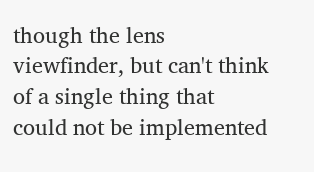though the lens viewfinder, but can't think of a single thing that could not be implemented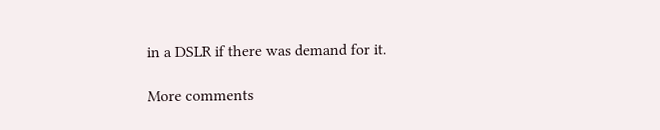in a DSLR if there was demand for it.

More comments